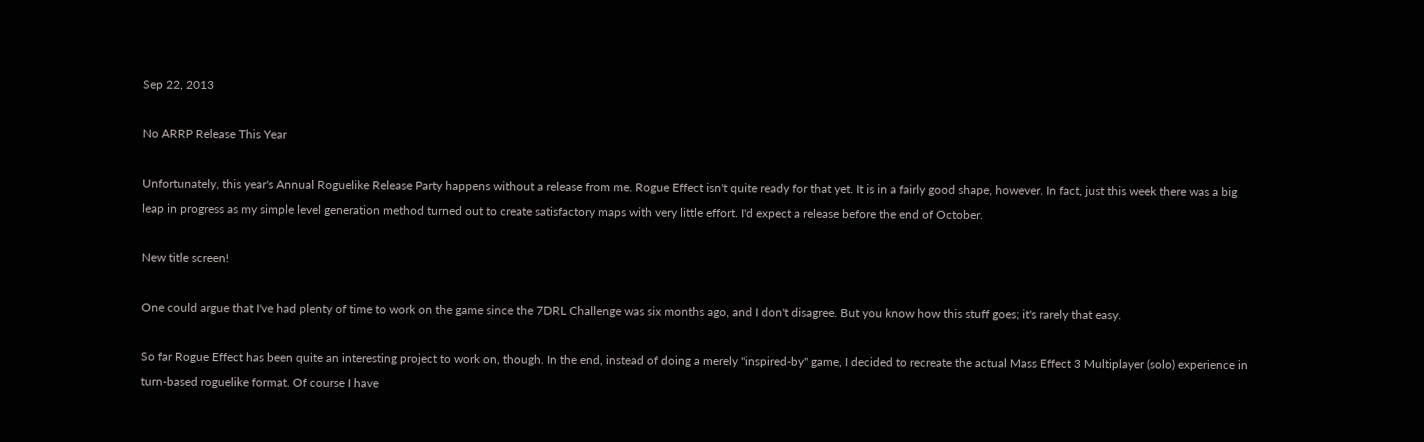Sep 22, 2013

No ARRP Release This Year

Unfortunately, this year's Annual Roguelike Release Party happens without a release from me. Rogue Effect isn't quite ready for that yet. It is in a fairly good shape, however. In fact, just this week there was a big leap in progress as my simple level generation method turned out to create satisfactory maps with very little effort. I'd expect a release before the end of October.

New title screen!

One could argue that I've had plenty of time to work on the game since the 7DRL Challenge was six months ago, and I don't disagree. But you know how this stuff goes; it's rarely that easy.

So far Rogue Effect has been quite an interesting project to work on, though. In the end, instead of doing a merely "inspired-by" game, I decided to recreate the actual Mass Effect 3 Multiplayer (solo) experience in turn-based roguelike format. Of course I have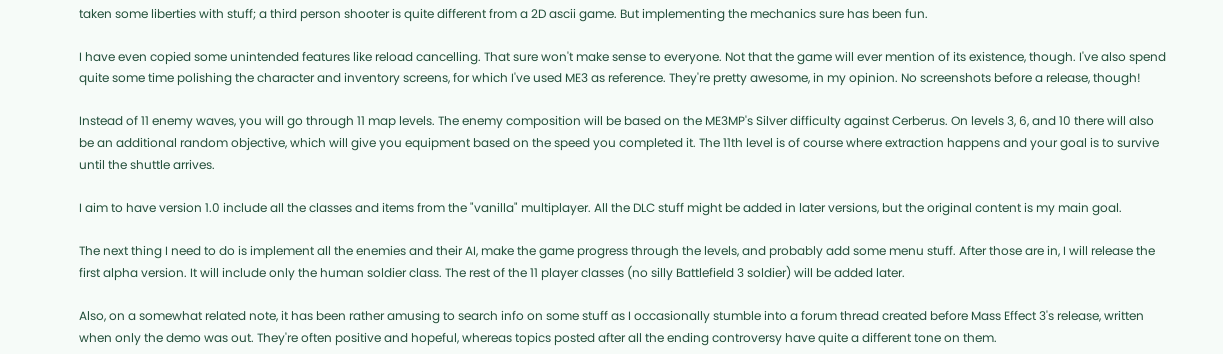taken some liberties with stuff; a third person shooter is quite different from a 2D ascii game. But implementing the mechanics sure has been fun.

I have even copied some unintended features like reload cancelling. That sure won't make sense to everyone. Not that the game will ever mention of its existence, though. I've also spend quite some time polishing the character and inventory screens, for which I've used ME3 as reference. They're pretty awesome, in my opinion. No screenshots before a release, though!

Instead of 11 enemy waves, you will go through 11 map levels. The enemy composition will be based on the ME3MP's Silver difficulty against Cerberus. On levels 3, 6, and 10 there will also be an additional random objective, which will give you equipment based on the speed you completed it. The 11th level is of course where extraction happens and your goal is to survive until the shuttle arrives.

I aim to have version 1.0 include all the classes and items from the "vanilla" multiplayer. All the DLC stuff might be added in later versions, but the original content is my main goal.

The next thing I need to do is implement all the enemies and their AI, make the game progress through the levels, and probably add some menu stuff. After those are in, I will release the first alpha version. It will include only the human soldier class. The rest of the 11 player classes (no silly Battlefield 3 soldier) will be added later.

Also, on a somewhat related note, it has been rather amusing to search info on some stuff as I occasionally stumble into a forum thread created before Mass Effect 3's release, written when only the demo was out. They're often positive and hopeful, whereas topics posted after all the ending controversy have quite a different tone on them.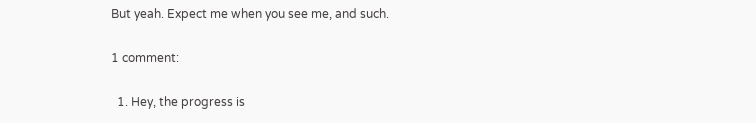But yeah. Expect me when you see me, and such.

1 comment:

  1. Hey, the progress is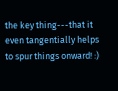the key thing---that it even tangentially helps to spur things onward! :)